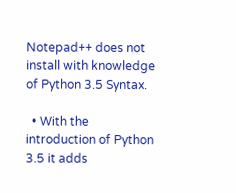Notepad++ does not install with knowledge of Python 3.5 Syntax.

  • With the introduction of Python 3.5 it adds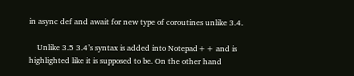in async def and await for new type of coroutines unlike 3.4.

    Unlike 3.5 3.4’s syntax is added into Notepad++ and is highlighted like it is supposed to be. On the other hand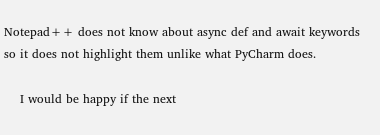Notepad++ does not know about async def and await keywords so it does not highlight them unlike what PyCharm does.

    I would be happy if the next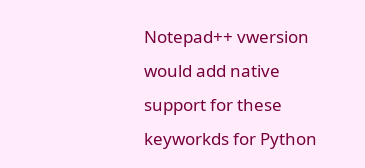Notepad++ vwersion would add native support for these keyworkds for Python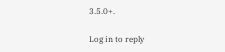3.5.0+.

Log in to reply